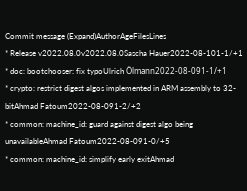Commit message (Expand)AuthorAgeFilesLines
* Release v2022.08.0v2022.08.0Sascha Hauer2022-08-101-1/+1
* doc: bootchooser: fix typoUlrich Ölmann2022-08-091-1/+1
* crypto: restrict digest algos implemented in ARM assembly to 32-bitAhmad Fatoum2022-08-091-2/+2
* common: machine_id: guard against digest algo being unavailableAhmad Fatoum2022-08-091-0/+5
* common: machine_id: simplify early exitAhmad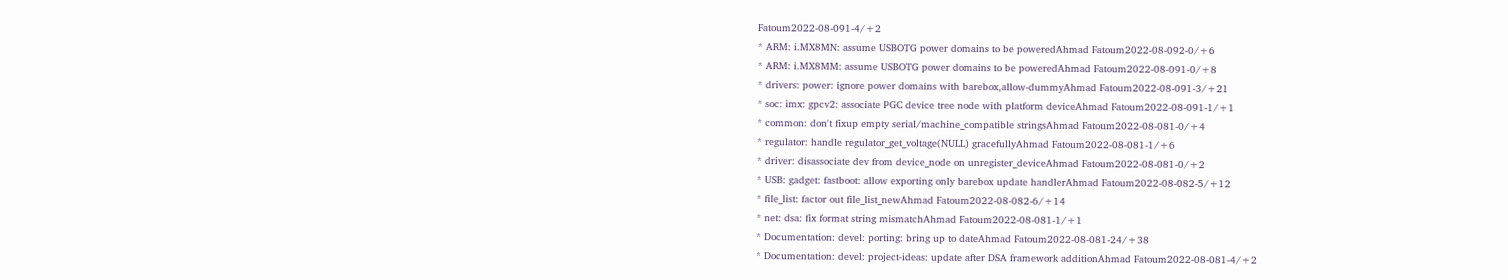Fatoum2022-08-091-4/+2
* ARM: i.MX8MN: assume USBOTG power domains to be poweredAhmad Fatoum2022-08-092-0/+6
* ARM: i.MX8MM: assume USBOTG power domains to be poweredAhmad Fatoum2022-08-091-0/+8
* drivers: power: ignore power domains with barebox,allow-dummyAhmad Fatoum2022-08-091-3/+21
* soc: imx: gpcv2: associate PGC device tree node with platform deviceAhmad Fatoum2022-08-091-1/+1
* common: don't fixup empty serial/machine_compatible stringsAhmad Fatoum2022-08-081-0/+4
* regulator: handle regulator_get_voltage(NULL) gracefullyAhmad Fatoum2022-08-081-1/+6
* driver: disassociate dev from device_node on unregister_deviceAhmad Fatoum2022-08-081-0/+2
* USB: gadget: fastboot: allow exporting only barebox update handlerAhmad Fatoum2022-08-082-5/+12
* file_list: factor out file_list_newAhmad Fatoum2022-08-082-6/+14
* net: dsa: fix format string mismatchAhmad Fatoum2022-08-081-1/+1
* Documentation: devel: porting: bring up to dateAhmad Fatoum2022-08-081-24/+38
* Documentation: devel: project-ideas: update after DSA framework additionAhmad Fatoum2022-08-081-4/+2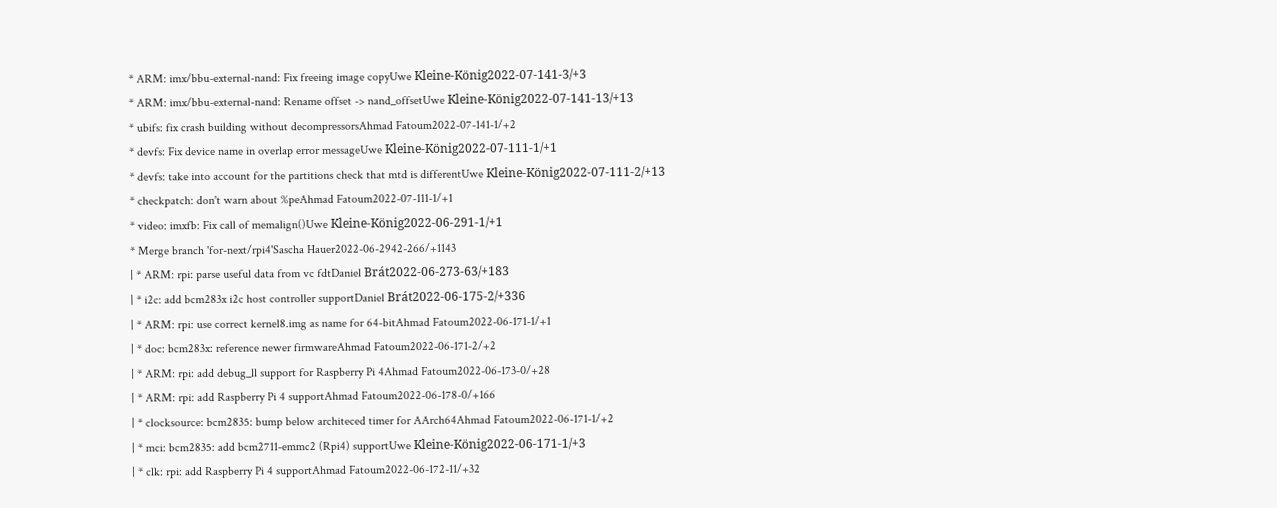* ARM: imx/bbu-external-nand: Fix freeing image copyUwe Kleine-König2022-07-141-3/+3
* ARM: imx/bbu-external-nand: Rename offset -> nand_offsetUwe Kleine-König2022-07-141-13/+13
* ubifs: fix crash building without decompressorsAhmad Fatoum2022-07-141-1/+2
* devfs: Fix device name in overlap error messageUwe Kleine-König2022-07-111-1/+1
* devfs: take into account for the partitions check that mtd is differentUwe Kleine-König2022-07-111-2/+13
* checkpatch: don't warn about %peAhmad Fatoum2022-07-111-1/+1
* video: imxfb: Fix call of memalign()Uwe Kleine-König2022-06-291-1/+1
* Merge branch 'for-next/rpi4'Sascha Hauer2022-06-2942-266/+1143
| * ARM: rpi: parse useful data from vc fdtDaniel Brát2022-06-273-63/+183
| * i2c: add bcm283x i2c host controller supportDaniel Brát2022-06-175-2/+336
| * ARM: rpi: use correct kernel8.img as name for 64-bitAhmad Fatoum2022-06-171-1/+1
| * doc: bcm283x: reference newer firmwareAhmad Fatoum2022-06-171-2/+2
| * ARM: rpi: add debug_ll support for Raspberry Pi 4Ahmad Fatoum2022-06-173-0/+28
| * ARM: rpi: add Raspberry Pi 4 supportAhmad Fatoum2022-06-178-0/+166
| * clocksource: bcm2835: bump below architeced timer for AArch64Ahmad Fatoum2022-06-171-1/+2
| * mci: bcm2835: add bcm2711-emmc2 (Rpi4) supportUwe Kleine-König2022-06-171-1/+3
| * clk: rpi: add Raspberry Pi 4 supportAhmad Fatoum2022-06-172-11/+32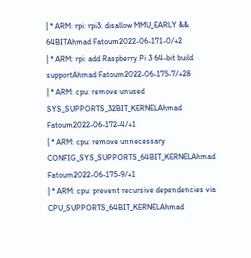| * ARM: rpi: rpi3: disallow MMU_EARLY && 64BITAhmad Fatoum2022-06-171-0/+2
| * ARM: rpi: add Raspberry Pi 3 64-bit build supportAhmad Fatoum2022-06-175-7/+28
| * ARM: cpu: remove unused SYS_SUPPORTS_32BIT_KERNELAhmad Fatoum2022-06-172-4/+1
| * ARM: cpu: remove unnecessary CONFIG_SYS_SUPPORTS_64BIT_KERNELAhmad Fatoum2022-06-175-9/+1
| * ARM: cpu: prevent recursive dependencies via CPU_SUPPORTS_64BIT_KERNELAhmad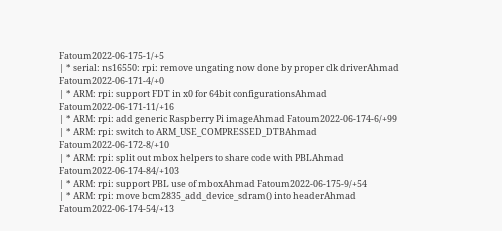Fatoum2022-06-175-1/+5
| * serial: ns16550: rpi: remove ungating now done by proper clk driverAhmad Fatoum2022-06-171-4/+0
| * ARM: rpi: support FDT in x0 for 64bit configurationsAhmad Fatoum2022-06-171-11/+16
| * ARM: rpi: add generic Raspberry Pi imageAhmad Fatoum2022-06-174-6/+99
| * ARM: rpi: switch to ARM_USE_COMPRESSED_DTBAhmad Fatoum2022-06-172-8/+10
| * ARM: rpi: split out mbox helpers to share code with PBLAhmad Fatoum2022-06-174-84/+103
| * ARM: rpi: support PBL use of mboxAhmad Fatoum2022-06-175-9/+54
| * ARM: rpi: move bcm2835_add_device_sdram() into headerAhmad Fatoum2022-06-174-54/+13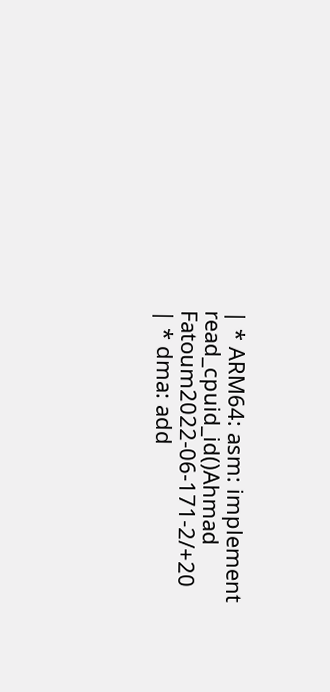| * ARM64: asm: implement read_cpuid_id()Ahmad Fatoum2022-06-171-2/+20
| * dma: add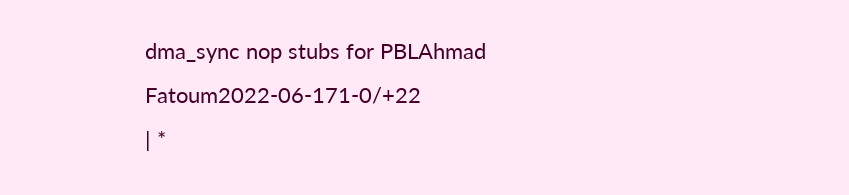dma_sync nop stubs for PBLAhmad Fatoum2022-06-171-0/+22
| *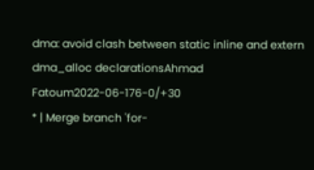dma: avoid clash between static inline and extern dma_alloc declarationsAhmad Fatoum2022-06-176-0/+30
* | Merge branch 'for-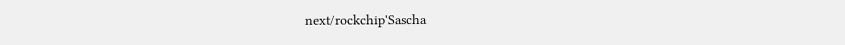next/rockchip'Sascha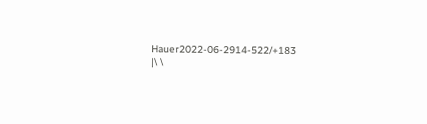Hauer2022-06-2914-522/+183
|\ \